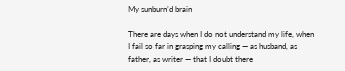My sunburn’d brain

There are days when I do not understand my life, when I fail so far in grasping my calling — as husband, as father, as writer — that I doubt there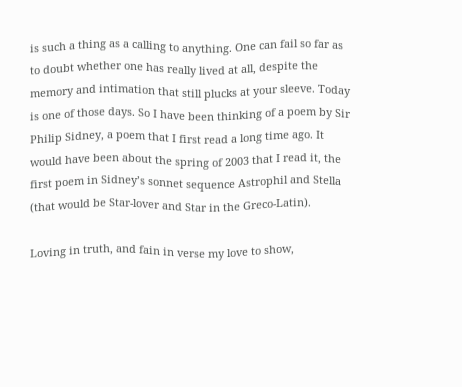is such a thing as a calling to anything. One can fail so far as to doubt whether one has really lived at all, despite the memory and intimation that still plucks at your sleeve. Today is one of those days. So I have been thinking of a poem by Sir Philip Sidney, a poem that I first read a long time ago. It would have been about the spring of 2003 that I read it, the first poem in Sidney’s sonnet sequence Astrophil and Stella (that would be Star-lover and Star in the Greco-Latin).

Loving in truth, and fain in verse my love to show,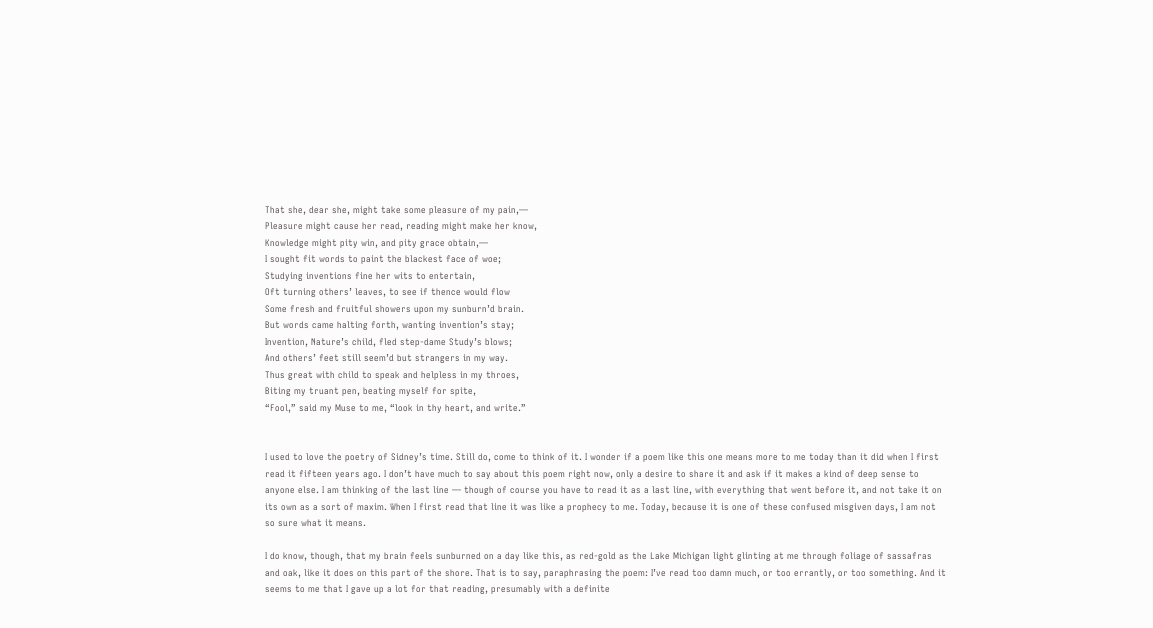That she, dear she, might take some pleasure of my pain,—
Pleasure might cause her read, reading might make her know,
Knowledge might pity win, and pity grace obtain,—
I sought fit words to paint the blackest face of woe;
Studying inventions fine her wits to entertain,
Oft turning others’ leaves, to see if thence would flow
Some fresh and fruitful showers upon my sunburn’d brain.
But words came halting forth, wanting invention’s stay;
Invention, Nature’s child, fled step-dame Study’s blows;
And others’ feet still seem’d but strangers in my way.
Thus great with child to speak and helpless in my throes,
Biting my truant pen, beating myself for spite,
“Fool,” said my Muse to me, “look in thy heart, and write.”


I used to love the poetry of Sidney’s time. Still do, come to think of it. I wonder if a poem like this one means more to me today than it did when I first read it fifteen years ago. I don’t have much to say about this poem right now, only a desire to share it and ask if it makes a kind of deep sense to anyone else. I am thinking of the last line — though of course you have to read it as a last line, with everything that went before it, and not take it on its own as a sort of maxim. When I first read that line it was like a prophecy to me. Today, because it is one of these confused misgiven days, I am not so sure what it means.

I do know, though, that my brain feels sunburned on a day like this, as red-gold as the Lake Michigan light glinting at me through foliage of sassafras and oak, like it does on this part of the shore. That is to say, paraphrasing the poem: I’ve read too damn much, or too errantly, or too something. And it seems to me that I gave up a lot for that reading, presumably with a definite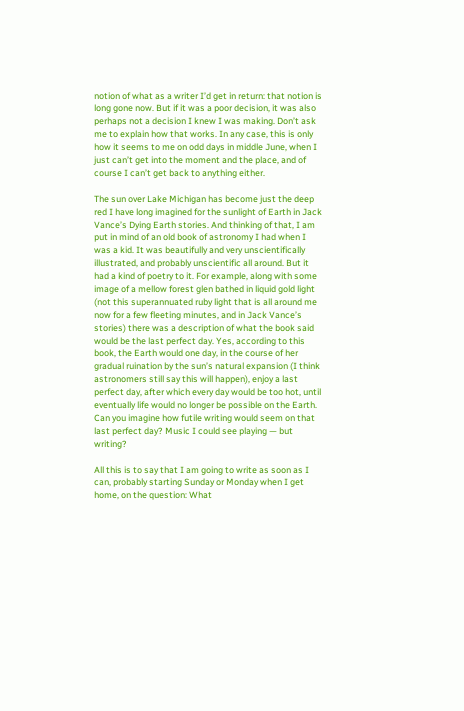notion of what as a writer I’d get in return: that notion is long gone now. But if it was a poor decision, it was also perhaps not a decision I knew I was making. Don’t ask me to explain how that works. In any case, this is only how it seems to me on odd days in middle June, when I just can’t get into the moment and the place, and of course I can’t get back to anything either.

The sun over Lake Michigan has become just the deep red I have long imagined for the sunlight of Earth in Jack Vance’s Dying Earth stories. And thinking of that, I am put in mind of an old book of astronomy I had when I was a kid. It was beautifully and very unscientifically illustrated, and probably unscientific all around. But it had a kind of poetry to it. For example, along with some image of a mellow forest glen bathed in liquid gold light (not this superannuated ruby light that is all around me now for a few fleeting minutes, and in Jack Vance’s stories) there was a description of what the book said would be the last perfect day. Yes, according to this book, the Earth would one day, in the course of her gradual ruination by the sun’s natural expansion (I think astronomers still say this will happen), enjoy a last perfect day, after which every day would be too hot, until eventually life would no longer be possible on the Earth. Can you imagine how futile writing would seem on that last perfect day? Music I could see playing — but writing?

All this is to say that I am going to write as soon as I can, probably starting Sunday or Monday when I get home, on the question: What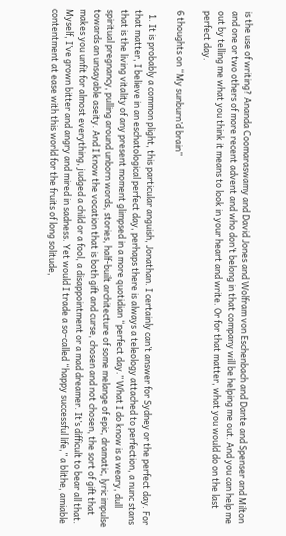is the use of writing? Ananda Coomaraswamy and David Jones and Wolfram von Eschenbach and Dante and Spenser and Milton and one or two others of more recent advent and who don’t belong in that company will be helping me out. And you can help me out by telling me what you think it means to look in your heart and write. Or for that matter, what you would do on the last perfect day.

6 thoughts on “My sunburn’d brain”

  1. It is probably a common plight, this particular anguish, Jonathan. I certainly can’t answer for Sydney or the perfect day. For that matter, I believe in an eschatological perfect day, perhaps there is always a teleology attached to perfection, a nunc stans that is the living vitality of any present moment glimpsed in a more quotidian “perfect day.” What I do know is a weary, dull spiritual pregnancy, pulling around unborn words, stories, half-built architecture of some melange of epic, dramatic, lyric impulse towards an unsayable aseity. And I know the vocation that is both gift and curse, chosen and not chosen, the sort of gift that makes you unfit for almost everything, judged a child or a fool, a disappointment or a mad dreamer. It’s difficult to bear all that. Myself, I’ve grown bitter and angry and mired in sadness. Yet would I trade a so-called “happy successful life,” a blithe, amiable contentment at ease with this world for the fruits of long solitude,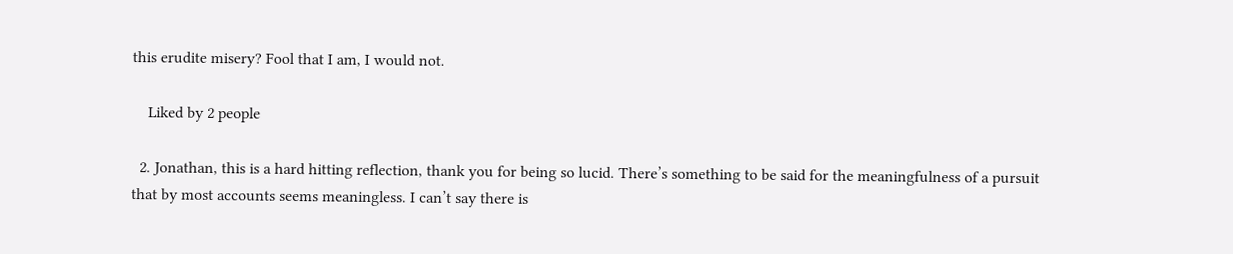this erudite misery? Fool that I am, I would not.

    Liked by 2 people

  2. Jonathan, this is a hard hitting reflection, thank you for being so lucid. There’s something to be said for the meaningfulness of a pursuit that by most accounts seems meaningless. I can’t say there is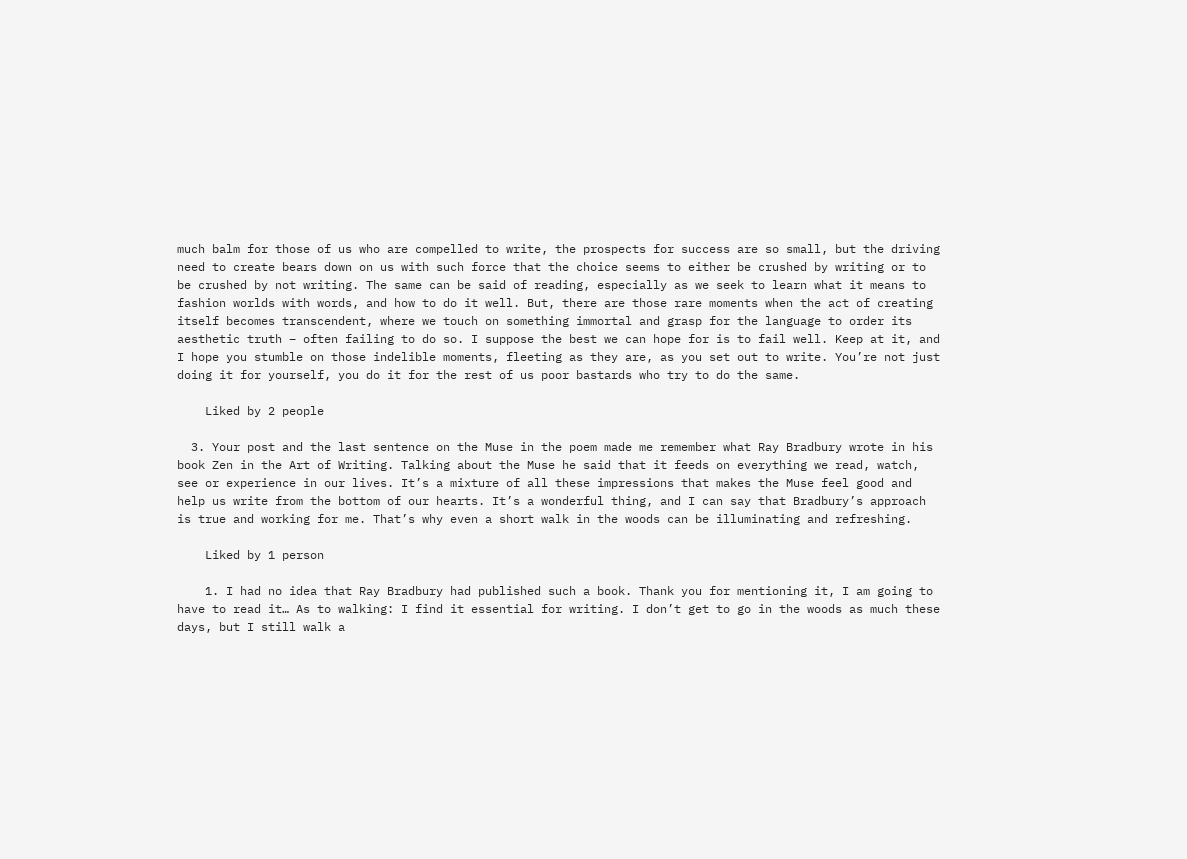much balm for those of us who are compelled to write, the prospects for success are so small, but the driving need to create bears down on us with such force that the choice seems to either be crushed by writing or to be crushed by not writing. The same can be said of reading, especially as we seek to learn what it means to fashion worlds with words, and how to do it well. But, there are those rare moments when the act of creating itself becomes transcendent, where we touch on something immortal and grasp for the language to order its aesthetic truth – often failing to do so. I suppose the best we can hope for is to fail well. Keep at it, and I hope you stumble on those indelible moments, fleeting as they are, as you set out to write. You’re not just doing it for yourself, you do it for the rest of us poor bastards who try to do the same.

    Liked by 2 people

  3. Your post and the last sentence on the Muse in the poem made me remember what Ray Bradbury wrote in his book Zen in the Art of Writing. Talking about the Muse he said that it feeds on everything we read, watch, see or experience in our lives. It’s a mixture of all these impressions that makes the Muse feel good and help us write from the bottom of our hearts. It’s a wonderful thing, and I can say that Bradbury’s approach is true and working for me. That’s why even a short walk in the woods can be illuminating and refreshing.

    Liked by 1 person

    1. I had no idea that Ray Bradbury had published such a book. Thank you for mentioning it, I am going to have to read it… As to walking: I find it essential for writing. I don’t get to go in the woods as much these days, but I still walk a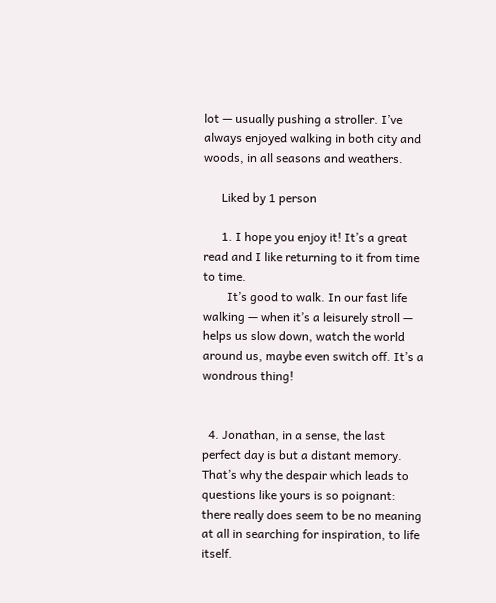lot — usually pushing a stroller. I’ve always enjoyed walking in both city and woods, in all seasons and weathers.

      Liked by 1 person

      1. I hope you enjoy it! It’s a great read and I like returning to it from time to time.
        It’s good to walk. In our fast life walking — when it’s a leisurely stroll — helps us slow down, watch the world around us, maybe even switch off. It’s a wondrous thing!


  4. Jonathan, in a sense, the last perfect day is but a distant memory. That’s why the despair which leads to questions like yours is so poignant: there really does seem to be no meaning at all in searching for inspiration, to life itself.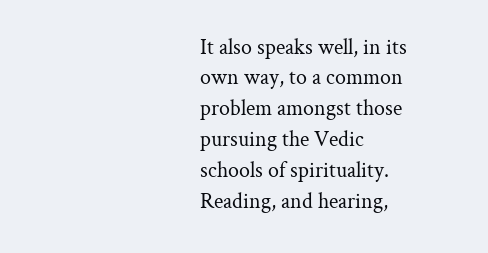It also speaks well, in its own way, to a common problem amongst those pursuing the Vedic schools of spirituality. Reading, and hearing,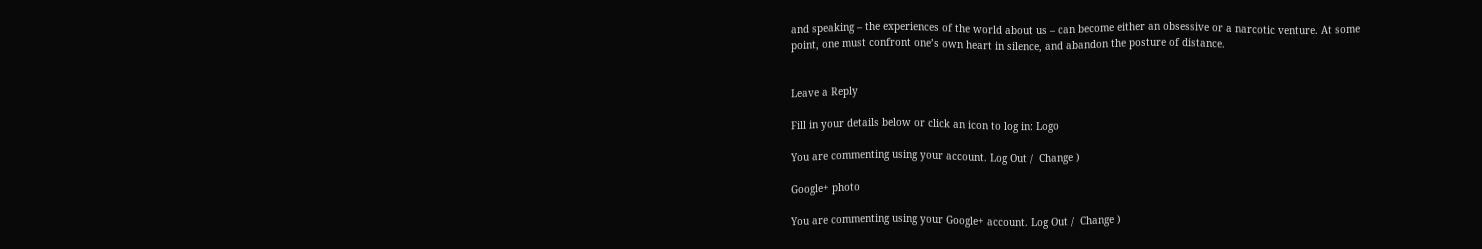and speaking – the experiences of the world about us – can become either an obsessive or a narcotic venture. At some point, one must confront one’s own heart in silence, and abandon the posture of distance.


Leave a Reply

Fill in your details below or click an icon to log in: Logo

You are commenting using your account. Log Out /  Change )

Google+ photo

You are commenting using your Google+ account. Log Out /  Change )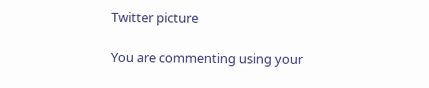Twitter picture

You are commenting using your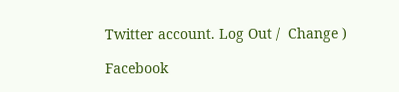Twitter account. Log Out /  Change )

Facebook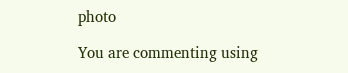photo

You are commenting using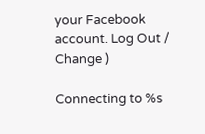your Facebook account. Log Out /  Change )

Connecting to %s